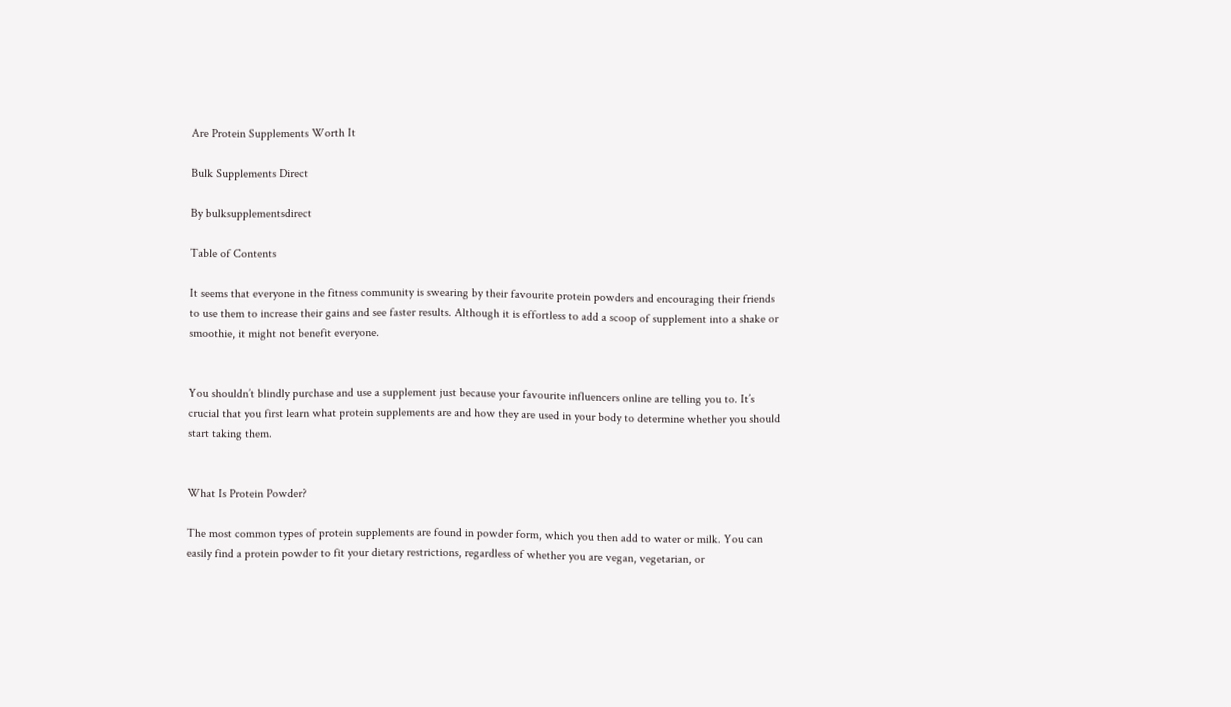Are Protein Supplements Worth It

Bulk Supplements Direct

By bulksupplementsdirect

Table of Contents

It seems that everyone in the fitness community is swearing by their favourite protein powders and encouraging their friends to use them to increase their gains and see faster results. Although it is effortless to add a scoop of supplement into a shake or smoothie, it might not benefit everyone.


You shouldn’t blindly purchase and use a supplement just because your favourite influencers online are telling you to. It’s crucial that you first learn what protein supplements are and how they are used in your body to determine whether you should start taking them.


What Is Protein Powder?

The most common types of protein supplements are found in powder form, which you then add to water or milk. You can easily find a protein powder to fit your dietary restrictions, regardless of whether you are vegan, vegetarian, or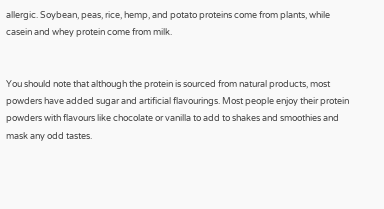allergic. Soybean, peas, rice, hemp, and potato proteins come from plants, while casein and whey protein come from milk.


You should note that although the protein is sourced from natural products, most powders have added sugar and artificial flavourings. Most people enjoy their protein powders with flavours like chocolate or vanilla to add to shakes and smoothies and mask any odd tastes.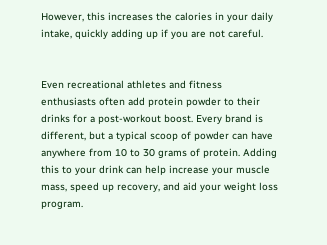However, this increases the calories in your daily intake, quickly adding up if you are not careful.


Even recreational athletes and fitness enthusiasts often add protein powder to their drinks for a post-workout boost. Every brand is different, but a typical scoop of powder can have anywhere from 10 to 30 grams of protein. Adding this to your drink can help increase your muscle mass, speed up recovery, and aid your weight loss program.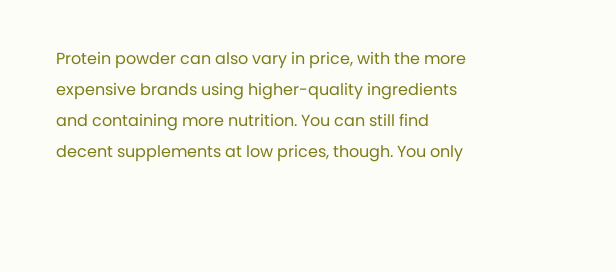Protein powder can also vary in price, with the more expensive brands using higher-quality ingredients and containing more nutrition. You can still find decent supplements at low prices, though. You only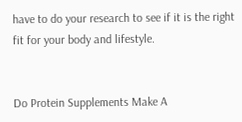have to do your research to see if it is the right fit for your body and lifestyle.


Do Protein Supplements Make A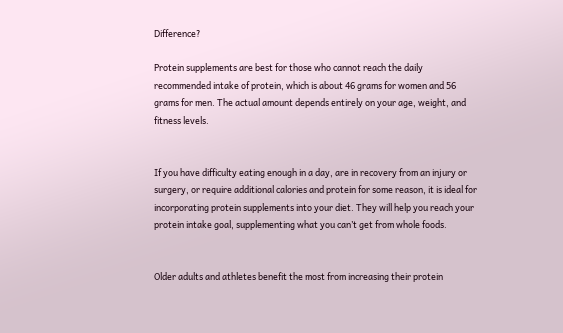Difference?

Protein supplements are best for those who cannot reach the daily recommended intake of protein, which is about 46 grams for women and 56 grams for men. The actual amount depends entirely on your age, weight, and fitness levels.


If you have difficulty eating enough in a day, are in recovery from an injury or surgery, or require additional calories and protein for some reason, it is ideal for incorporating protein supplements into your diet. They will help you reach your protein intake goal, supplementing what you can’t get from whole foods.


Older adults and athletes benefit the most from increasing their protein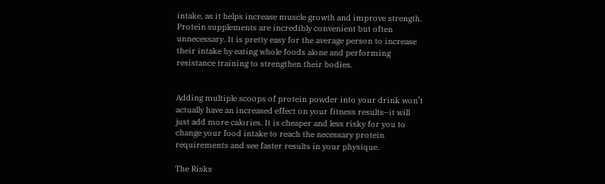intake, as it helps increase muscle growth and improve strength. Protein supplements are incredibly convenient but often unnecessary. It is pretty easy for the average person to increase their intake by eating whole foods alone and performing resistance training to strengthen their bodies.


Adding multiple scoops of protein powder into your drink won’t actually have an increased effect on your fitness results–it will just add more calories. It is cheaper and less risky for you to change your food intake to reach the necessary protein requirements and see faster results in your physique.

The Risks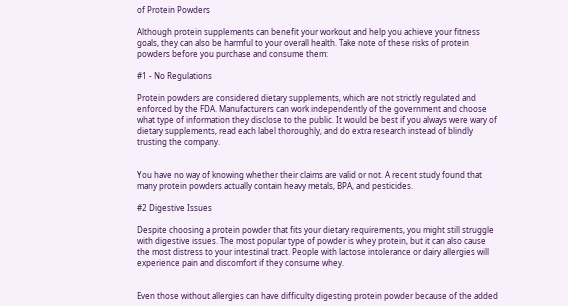of Protein Powders

Although protein supplements can benefit your workout and help you achieve your fitness goals, they can also be harmful to your overall health. Take note of these risks of protein powders before you purchase and consume them:

#1 - No Regulations

Protein powders are considered dietary supplements, which are not strictly regulated and enforced by the FDA. Manufacturers can work independently of the government and choose what type of information they disclose to the public. It would be best if you always were wary of dietary supplements, read each label thoroughly, and do extra research instead of blindly trusting the company.


You have no way of knowing whether their claims are valid or not. A recent study found that many protein powders actually contain heavy metals, BPA, and pesticides.

#2 Digestive Issues

Despite choosing a protein powder that fits your dietary requirements, you might still struggle with digestive issues. The most popular type of powder is whey protein, but it can also cause the most distress to your intestinal tract. People with lactose intolerance or dairy allergies will experience pain and discomfort if they consume whey.


Even those without allergies can have difficulty digesting protein powder because of the added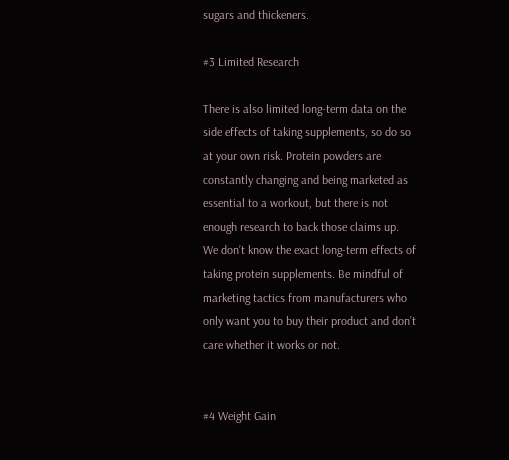sugars and thickeners.

#3 Limited Research

There is also limited long-term data on the side effects of taking supplements, so do so at your own risk. Protein powders are constantly changing and being marketed as essential to a workout, but there is not enough research to back those claims up. We don’t know the exact long-term effects of taking protein supplements. Be mindful of marketing tactics from manufacturers who only want you to buy their product and don’t care whether it works or not.


#4 Weight Gain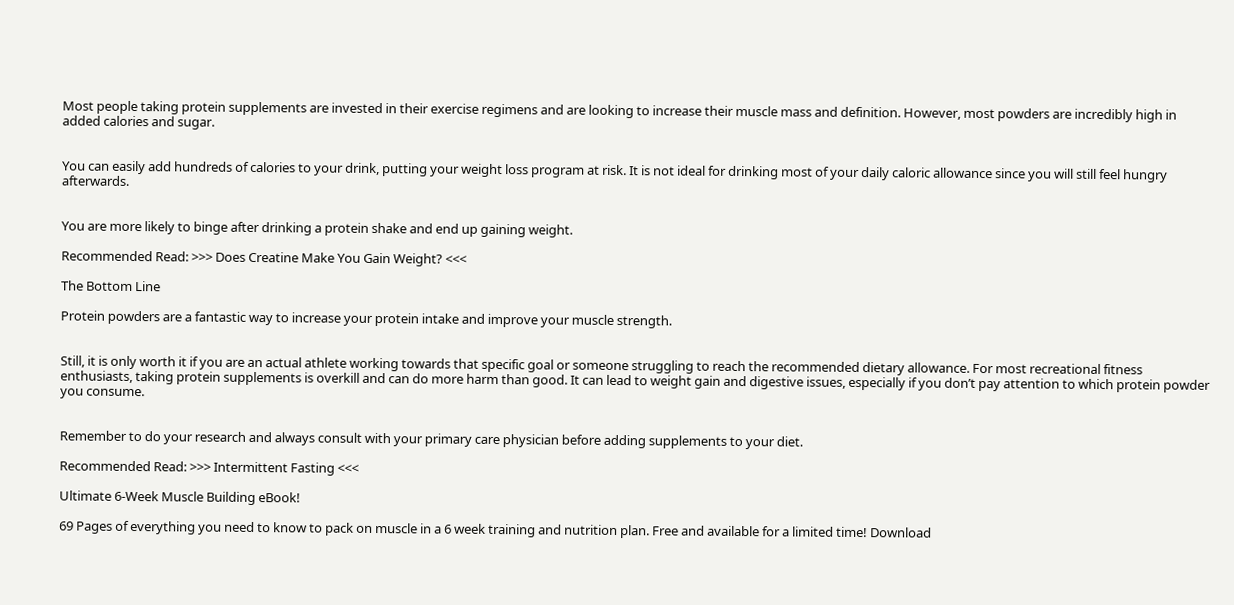Most people taking protein supplements are invested in their exercise regimens and are looking to increase their muscle mass and definition. However, most powders are incredibly high in added calories and sugar.


You can easily add hundreds of calories to your drink, putting your weight loss program at risk. It is not ideal for drinking most of your daily caloric allowance since you will still feel hungry afterwards.


You are more likely to binge after drinking a protein shake and end up gaining weight.

Recommended Read: >>> Does Creatine Make You Gain Weight? <<<

The Bottom Line

Protein powders are a fantastic way to increase your protein intake and improve your muscle strength.


Still, it is only worth it if you are an actual athlete working towards that specific goal or someone struggling to reach the recommended dietary allowance. For most recreational fitness enthusiasts, taking protein supplements is overkill and can do more harm than good. It can lead to weight gain and digestive issues, especially if you don’t pay attention to which protein powder you consume.


Remember to do your research and always consult with your primary care physician before adding supplements to your diet.

Recommended Read: >>> Intermittent Fasting <<<

Ultimate 6-Week Muscle Building eBook!

69 Pages of everything you need to know to pack on muscle in a 6 week training and nutrition plan. Free and available for a limited time! Download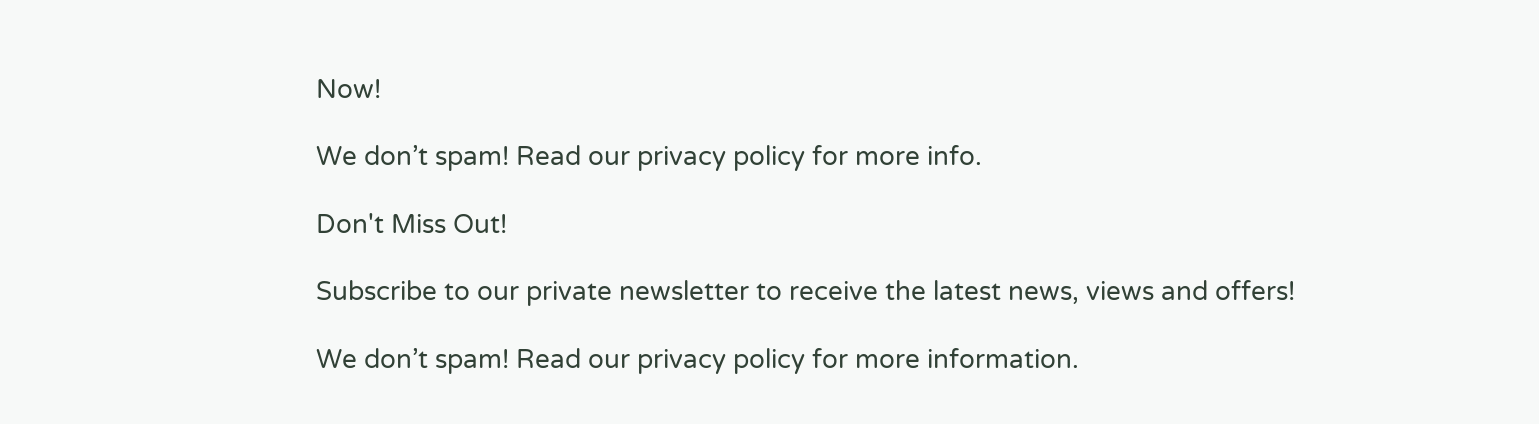Now!

We don’t spam! Read our privacy policy for more info.

Don't Miss Out!

Subscribe to our private newsletter to receive the latest news, views and offers!

We don’t spam! Read our privacy policy for more information.